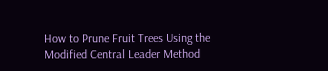How to Prune Fruit Trees Using the Modified Central Leader Method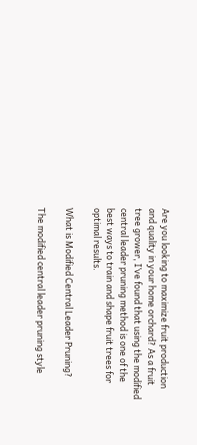Are you looking to maximize fruit production and quality in your home orchard? As a fruit tree grower, I’ve found that using the modified central leader pruning method is one of the best ways to train and shape fruit trees for optimal results.

What is Modified Central Leader Pruning?

The modified central leader pruning style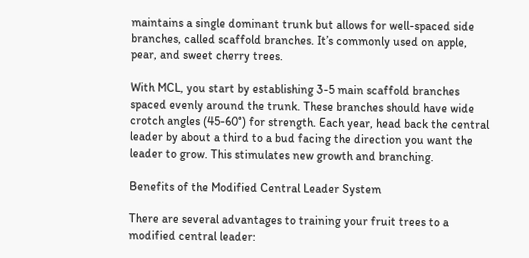maintains a single dominant trunk but allows for well-spaced side branches, called scaffold branches. It’s commonly used on apple, pear, and sweet cherry trees.

With MCL, you start by establishing 3-5 main scaffold branches spaced evenly around the trunk. These branches should have wide crotch angles (45-60°) for strength. Each year, head back the central leader by about a third to a bud facing the direction you want the leader to grow. This stimulates new growth and branching.

Benefits of the Modified Central Leader System

There are several advantages to training your fruit trees to a modified central leader: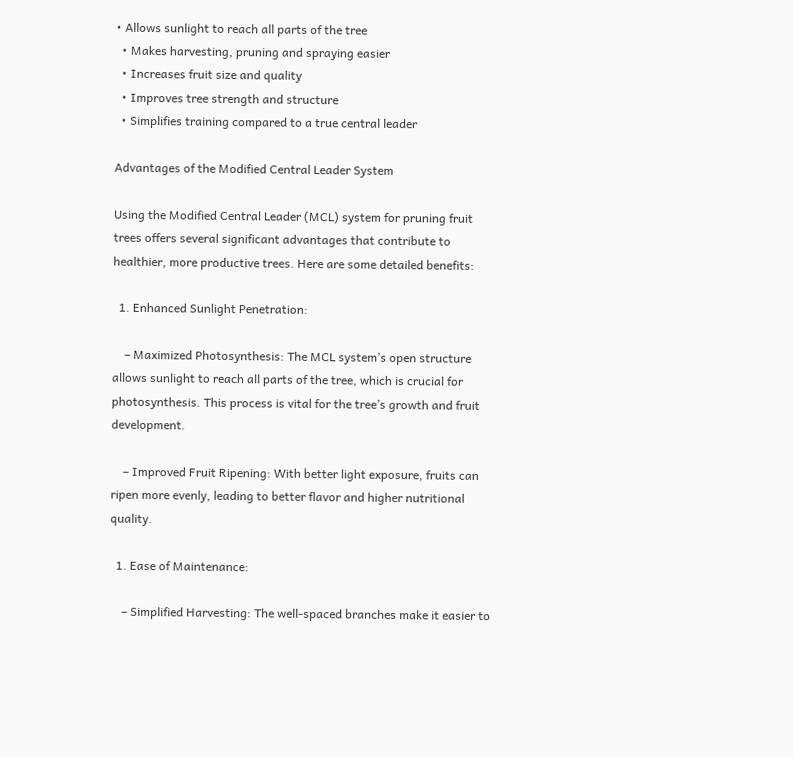• Allows sunlight to reach all parts of the tree
  • Makes harvesting, pruning and spraying easier
  • Increases fruit size and quality
  • Improves tree strength and structure
  • Simplifies training compared to a true central leader

Advantages of the Modified Central Leader System

Using the Modified Central Leader (MCL) system for pruning fruit trees offers several significant advantages that contribute to healthier, more productive trees. Here are some detailed benefits:

  1. Enhanced Sunlight Penetration:

    – Maximized Photosynthesis: The MCL system’s open structure allows sunlight to reach all parts of the tree, which is crucial for photosynthesis. This process is vital for the tree’s growth and fruit development.

    – Improved Fruit Ripening: With better light exposure, fruits can ripen more evenly, leading to better flavor and higher nutritional quality.

  1. Ease of Maintenance:

    – Simplified Harvesting: The well-spaced branches make it easier to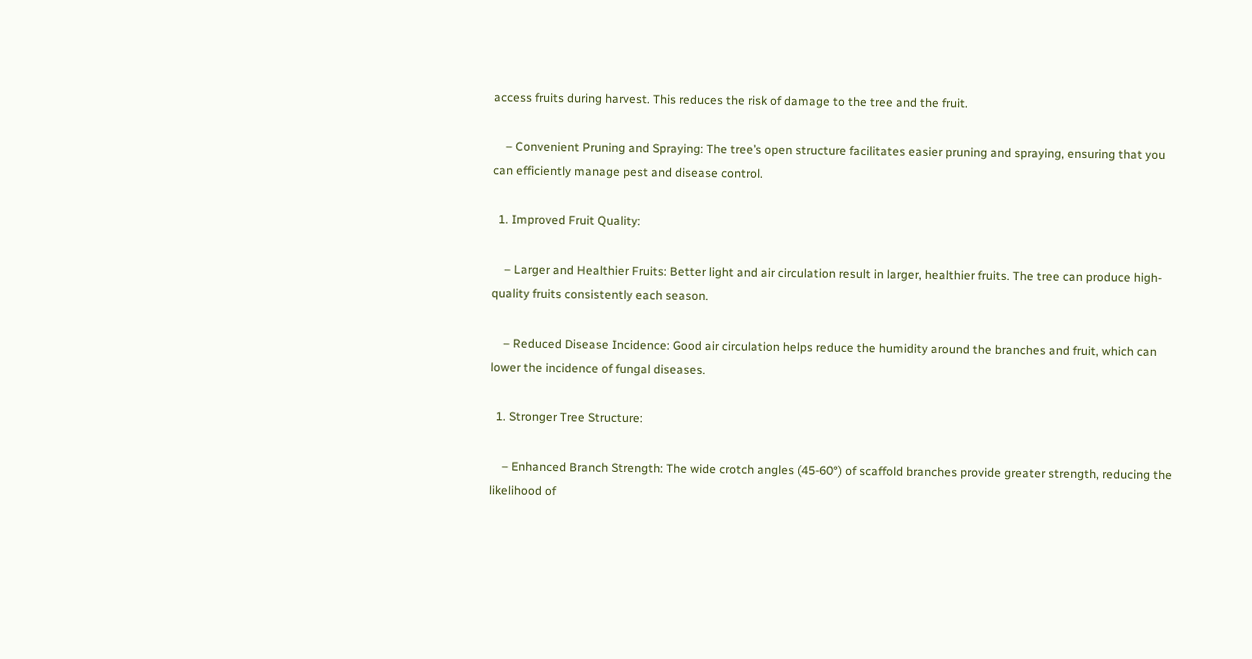access fruits during harvest. This reduces the risk of damage to the tree and the fruit.

    – Convenient Pruning and Spraying: The tree’s open structure facilitates easier pruning and spraying, ensuring that you can efficiently manage pest and disease control.

  1. Improved Fruit Quality:

    – Larger and Healthier Fruits: Better light and air circulation result in larger, healthier fruits. The tree can produce high-quality fruits consistently each season.

    – Reduced Disease Incidence: Good air circulation helps reduce the humidity around the branches and fruit, which can lower the incidence of fungal diseases.

  1. Stronger Tree Structure:

    – Enhanced Branch Strength: The wide crotch angles (45-60°) of scaffold branches provide greater strength, reducing the likelihood of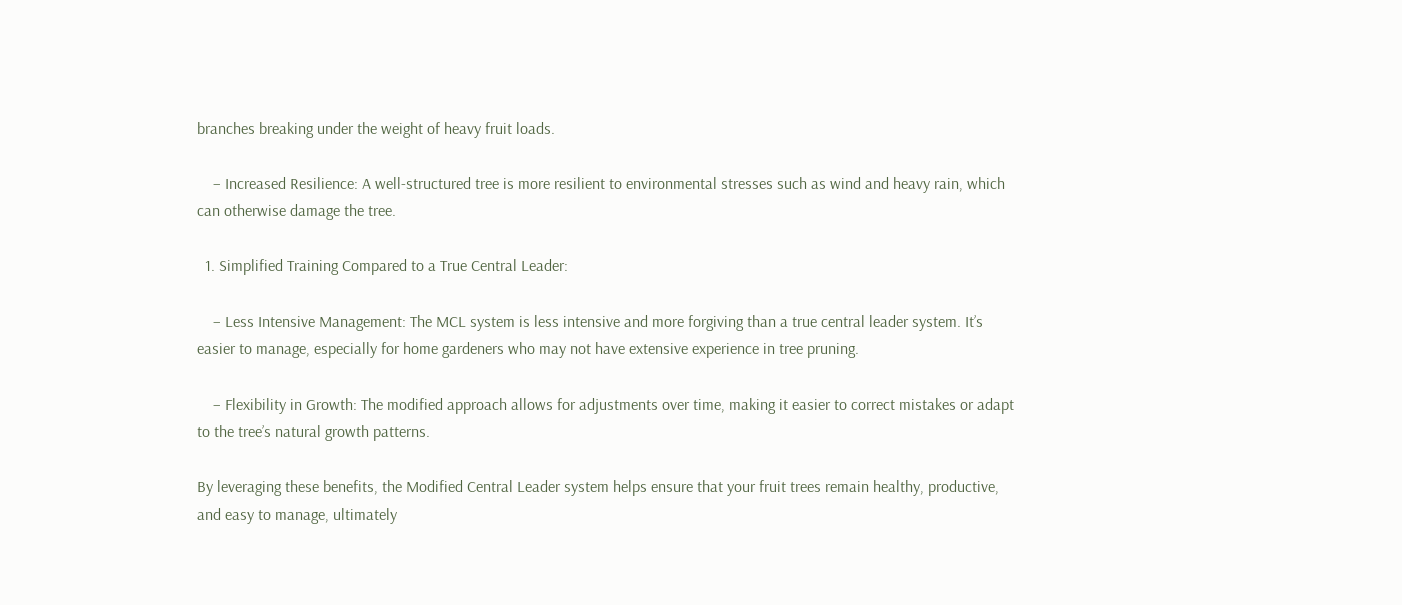branches breaking under the weight of heavy fruit loads.

    – Increased Resilience: A well-structured tree is more resilient to environmental stresses such as wind and heavy rain, which can otherwise damage the tree.

  1. Simplified Training Compared to a True Central Leader:

    – Less Intensive Management: The MCL system is less intensive and more forgiving than a true central leader system. It’s easier to manage, especially for home gardeners who may not have extensive experience in tree pruning.

    – Flexibility in Growth: The modified approach allows for adjustments over time, making it easier to correct mistakes or adapt to the tree’s natural growth patterns.

By leveraging these benefits, the Modified Central Leader system helps ensure that your fruit trees remain healthy, productive, and easy to manage, ultimately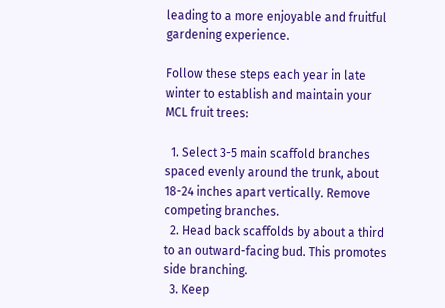leading to a more enjoyable and fruitful gardening experience.

Follow these steps each year in late winter to establish and maintain your MCL fruit trees:

  1. Select 3-5 main scaffold branches spaced evenly around the trunk, about 18-24 inches apart vertically. Remove competing branches.
  2. Head back scaffolds by about a third to an outward-facing bud. This promotes side branching.
  3. Keep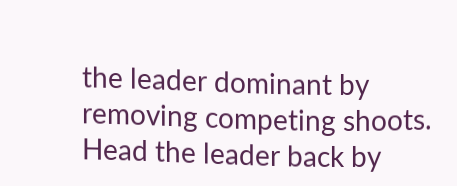the leader dominant by removing competing shoots. Head the leader back by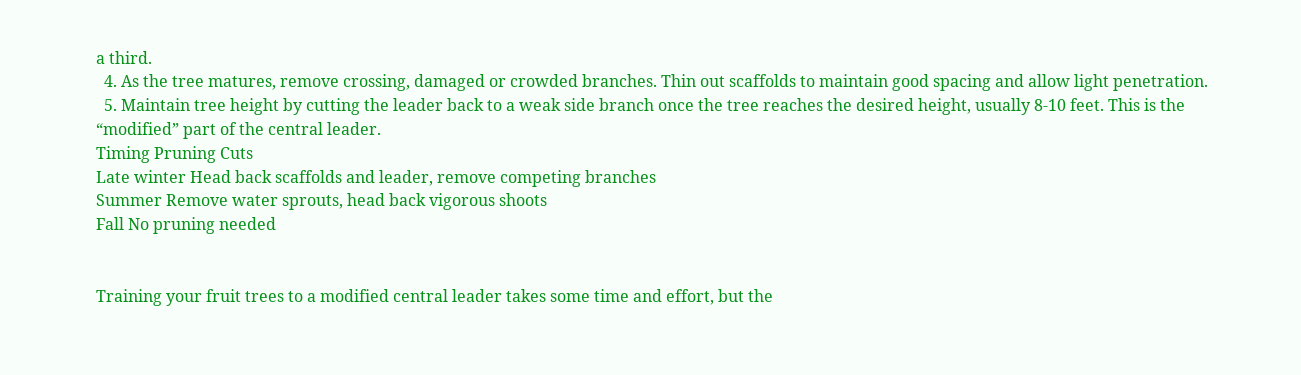a third.
  4. As the tree matures, remove crossing, damaged or crowded branches. Thin out scaffolds to maintain good spacing and allow light penetration.
  5. Maintain tree height by cutting the leader back to a weak side branch once the tree reaches the desired height, usually 8-10 feet. This is the “modified” part of the central leader.
Timing Pruning Cuts
Late winter Head back scaffolds and leader, remove competing branches
Summer Remove water sprouts, head back vigorous shoots
Fall No pruning needed


Training your fruit trees to a modified central leader takes some time and effort, but the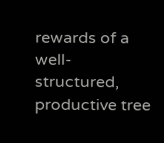rewards of a well-structured, productive tree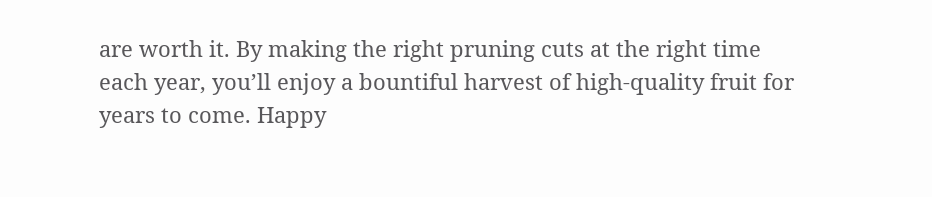are worth it. By making the right pruning cuts at the right time each year, you’ll enjoy a bountiful harvest of high-quality fruit for years to come. Happy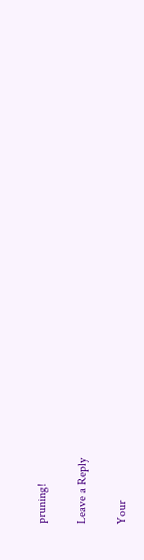pruning!

Leave a Reply

Your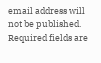email address will not be published. Required fields are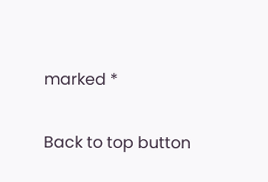marked *

Back to top button